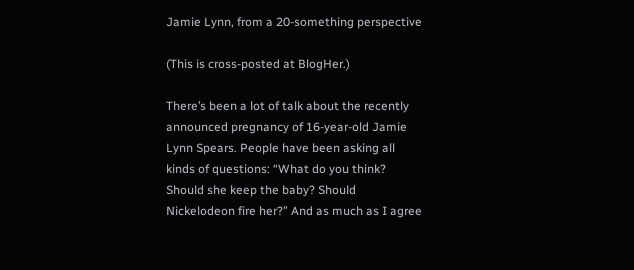Jamie Lynn, from a 20-something perspective

(This is cross-posted at BlogHer.)

There’s been a lot of talk about the recently announced pregnancy of 16-year-old Jamie Lynn Spears. People have been asking all kinds of questions: “What do you think? Should she keep the baby? Should Nickelodeon fire her?” And as much as I agree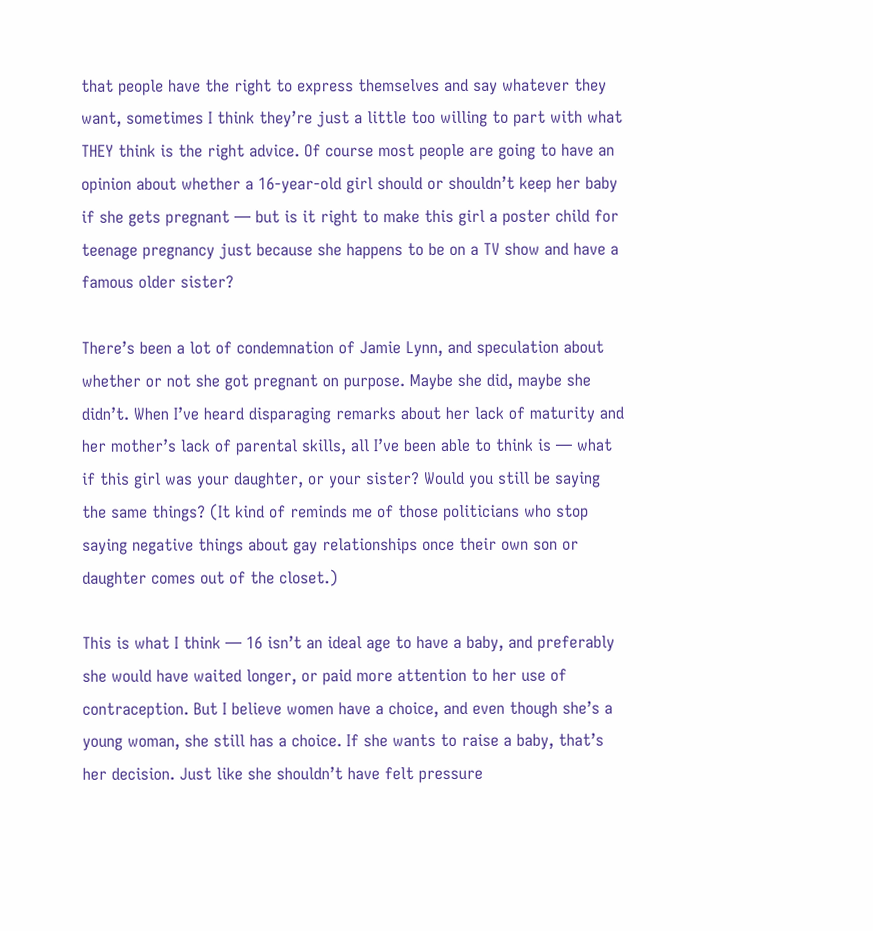that people have the right to express themselves and say whatever they want, sometimes I think they’re just a little too willing to part with what THEY think is the right advice. Of course most people are going to have an opinion about whether a 16-year-old girl should or shouldn’t keep her baby if she gets pregnant — but is it right to make this girl a poster child for teenage pregnancy just because she happens to be on a TV show and have a famous older sister?

There’s been a lot of condemnation of Jamie Lynn, and speculation about whether or not she got pregnant on purpose. Maybe she did, maybe she didn’t. When I’ve heard disparaging remarks about her lack of maturity and her mother’s lack of parental skills, all I’ve been able to think is — what if this girl was your daughter, or your sister? Would you still be saying the same things? (It kind of reminds me of those politicians who stop saying negative things about gay relationships once their own son or daughter comes out of the closet.)

This is what I think — 16 isn’t an ideal age to have a baby, and preferably she would have waited longer, or paid more attention to her use of contraception. But I believe women have a choice, and even though she’s a young woman, she still has a choice. If she wants to raise a baby, that’s her decision. Just like she shouldn’t have felt pressure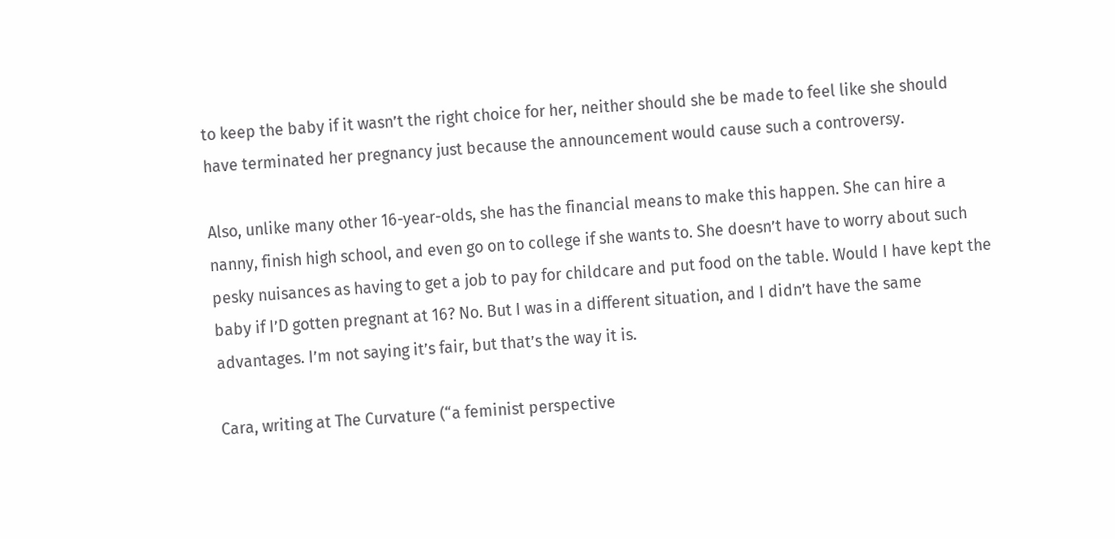to keep the baby if it wasn’t the right choice for her, neither should she be made to feel like she should have terminated her pregnancy just because the announcement would cause such a controversy.

Also, unlike many other 16-year-olds, she has the financial means to make this happen. She can hire a nanny, finish high school, and even go on to college if she wants to. She doesn’t have to worry about such pesky nuisances as having to get a job to pay for childcare and put food on the table. Would I have kept the baby if I’D gotten pregnant at 16? No. But I was in a different situation, and I didn’t have the same advantages. I’m not saying it’s fair, but that’s the way it is.

Cara, writing at The Curvature (“a feminist perspective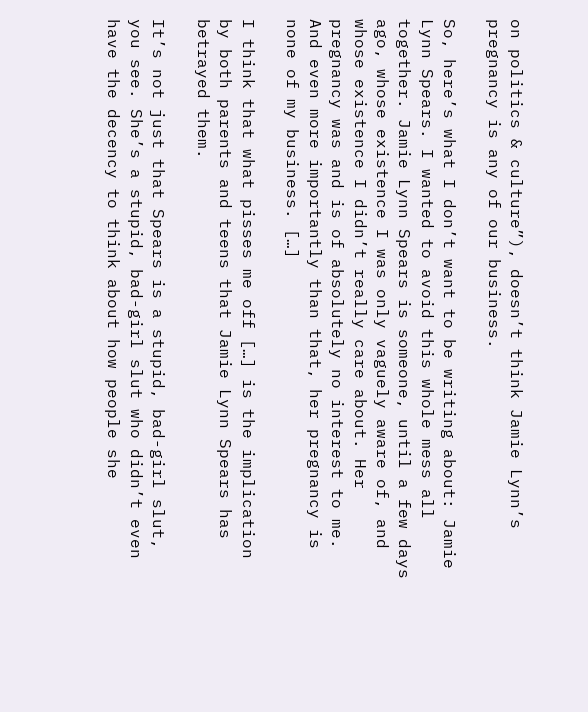on politics & culture”), doesn’t think Jamie Lynn’s pregnancy is any of our business.

So, here’s what I don’t want to be writing about: Jamie Lynn Spears. I wanted to avoid this whole mess all together. Jamie Lynn Spears is someone, until a few days ago, whose existence I was only vaguely aware of, and whose existence I didn’t really care about. Her pregnancy was and is of absolutely no interest to me. And even more importantly than that, her pregnancy is none of my business. […]

I think that what pisses me off […] is the implication by both parents and teens that Jamie Lynn Spears has betrayed them.

It’s not just that Spears is a stupid, bad-girl slut, you see. She’s a stupid, bad-girl slut who didn’t even have the decency to think about how people she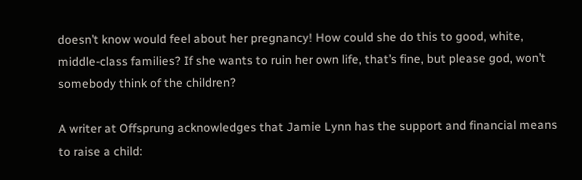doesn’t know would feel about her pregnancy! How could she do this to good, white, middle-class families? If she wants to ruin her own life, that’s fine, but please god, won’t somebody think of the children?

A writer at Offsprung acknowledges that Jamie Lynn has the support and financial means to raise a child: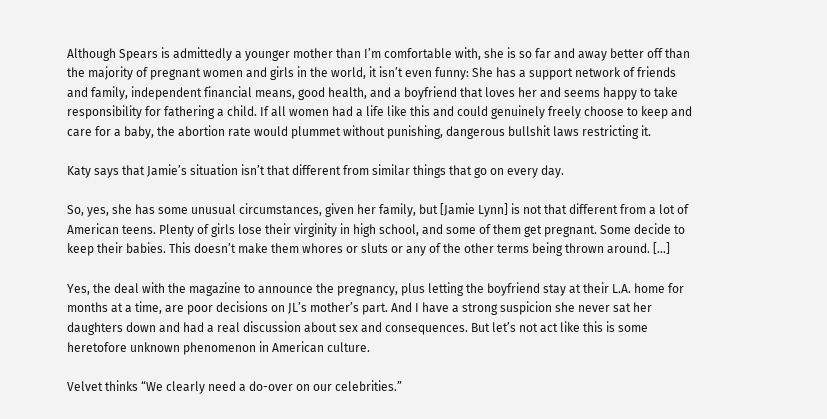Although Spears is admittedly a younger mother than I’m comfortable with, she is so far and away better off than the majority of pregnant women and girls in the world, it isn’t even funny: She has a support network of friends and family, independent financial means, good health, and a boyfriend that loves her and seems happy to take responsibility for fathering a child. If all women had a life like this and could genuinely freely choose to keep and care for a baby, the abortion rate would plummet without punishing, dangerous bullshit laws restricting it.

Katy says that Jamie’s situation isn’t that different from similar things that go on every day.

So, yes, she has some unusual circumstances, given her family, but [Jamie Lynn] is not that different from a lot of American teens. Plenty of girls lose their virginity in high school, and some of them get pregnant. Some decide to keep their babies. This doesn’t make them whores or sluts or any of the other terms being thrown around. […]

Yes, the deal with the magazine to announce the pregnancy, plus letting the boyfriend stay at their L.A. home for months at a time, are poor decisions on JL’s mother’s part. And I have a strong suspicion she never sat her daughters down and had a real discussion about sex and consequences. But let’s not act like this is some heretofore unknown phenomenon in American culture.

Velvet thinks “We clearly need a do-over on our celebrities.”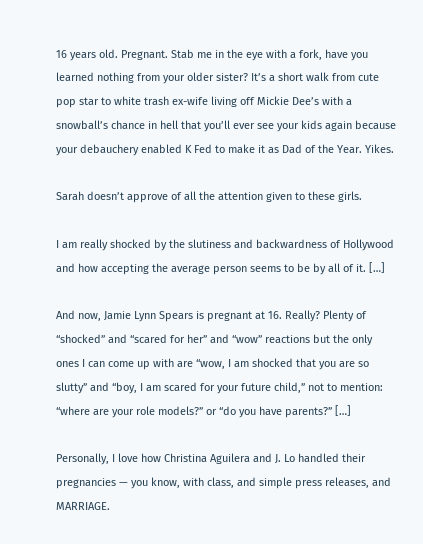16 years old. Pregnant. Stab me in the eye with a fork, have you learned nothing from your older sister? It’s a short walk from cute pop star to white trash ex-wife living off Mickie Dee’s with a snowball’s chance in hell that you’ll ever see your kids again because your debauchery enabled K Fed to make it as Dad of the Year. Yikes.

Sarah doesn’t approve of all the attention given to these girls.

I am really shocked by the slutiness and backwardness of Hollywood and how accepting the average person seems to be by all of it. […]

And now, Jamie Lynn Spears is pregnant at 16. Really? Plenty of “shocked” and “scared for her” and “wow” reactions but the only ones I can come up with are “wow, I am shocked that you are so slutty” and “boy, I am scared for your future child,” not to mention: “where are your role models?” or “do you have parents?” […]

Personally, I love how Christina Aguilera and J. Lo handled their pregnancies — you know, with class, and simple press releases, and MARRIAGE.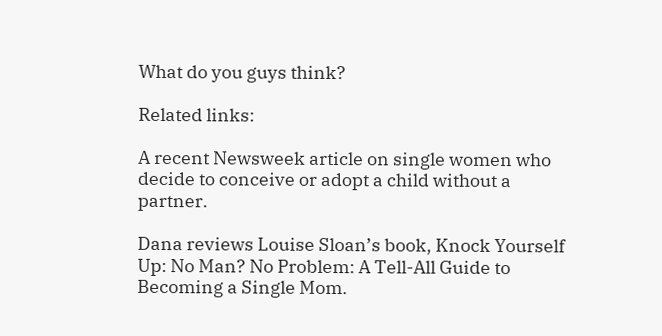What do you guys think?

Related links:

A recent Newsweek article on single women who decide to conceive or adopt a child without a partner.

Dana reviews Louise Sloan’s book, Knock Yourself Up: No Man? No Problem: A Tell-All Guide to Becoming a Single Mom.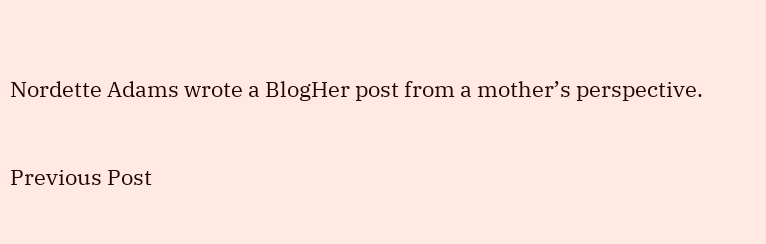Nordette Adams wrote a BlogHer post from a mother’s perspective.

Previous Post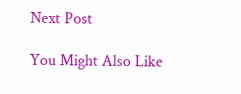Next Post

You Might Also Like